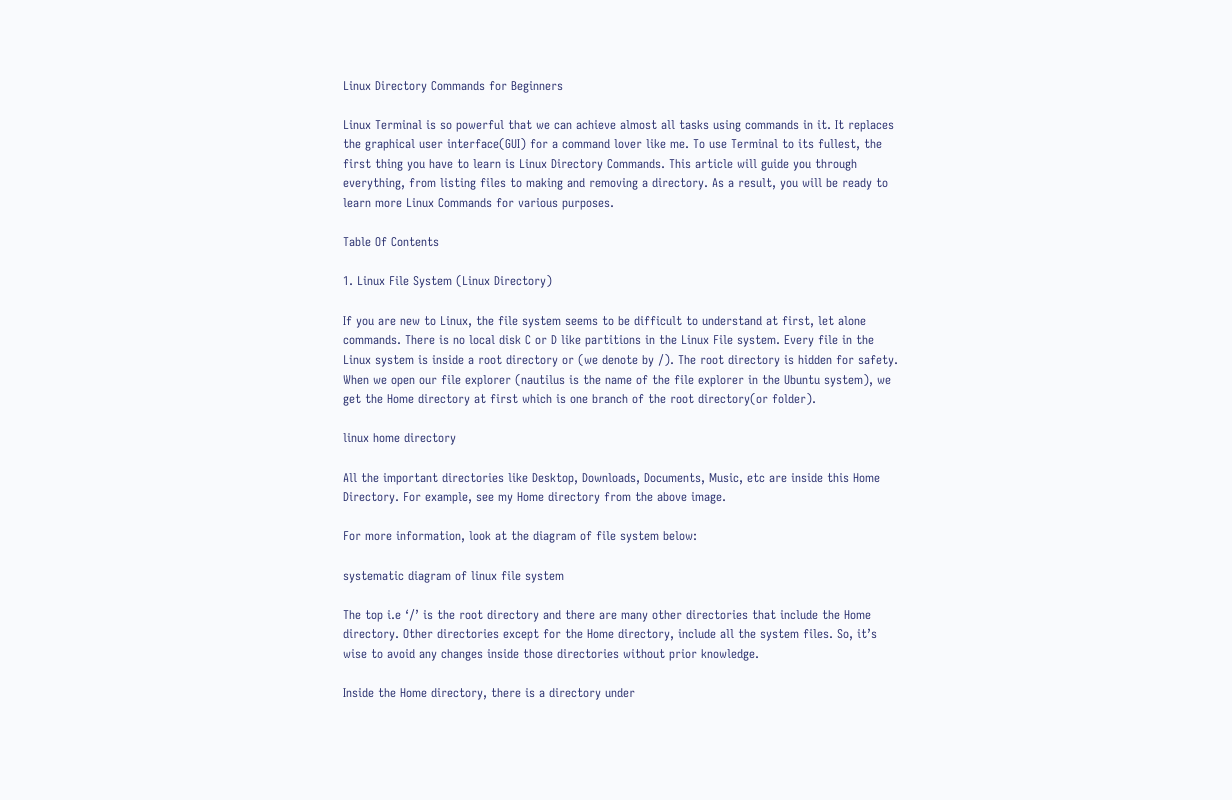Linux Directory Commands for Beginners

Linux Terminal is so powerful that we can achieve almost all tasks using commands in it. It replaces the graphical user interface(GUI) for a command lover like me. To use Terminal to its fullest, the first thing you have to learn is Linux Directory Commands. This article will guide you through everything, from listing files to making and removing a directory. As a result, you will be ready to learn more Linux Commands for various purposes.

Table Of Contents

1. Linux File System (Linux Directory)

If you are new to Linux, the file system seems to be difficult to understand at first, let alone commands. There is no local disk C or D like partitions in the Linux File system. Every file in the Linux system is inside a root directory or (we denote by /). The root directory is hidden for safety. When we open our file explorer (nautilus is the name of the file explorer in the Ubuntu system), we get the Home directory at first which is one branch of the root directory(or folder).

linux home directory

All the important directories like Desktop, Downloads, Documents, Music, etc are inside this Home Directory. For example, see my Home directory from the above image.

For more information, look at the diagram of file system below:

systematic diagram of linux file system

The top i.e ‘/’ is the root directory and there are many other directories that include the Home directory. Other directories except for the Home directory, include all the system files. So, it’s wise to avoid any changes inside those directories without prior knowledge.

Inside the Home directory, there is a directory under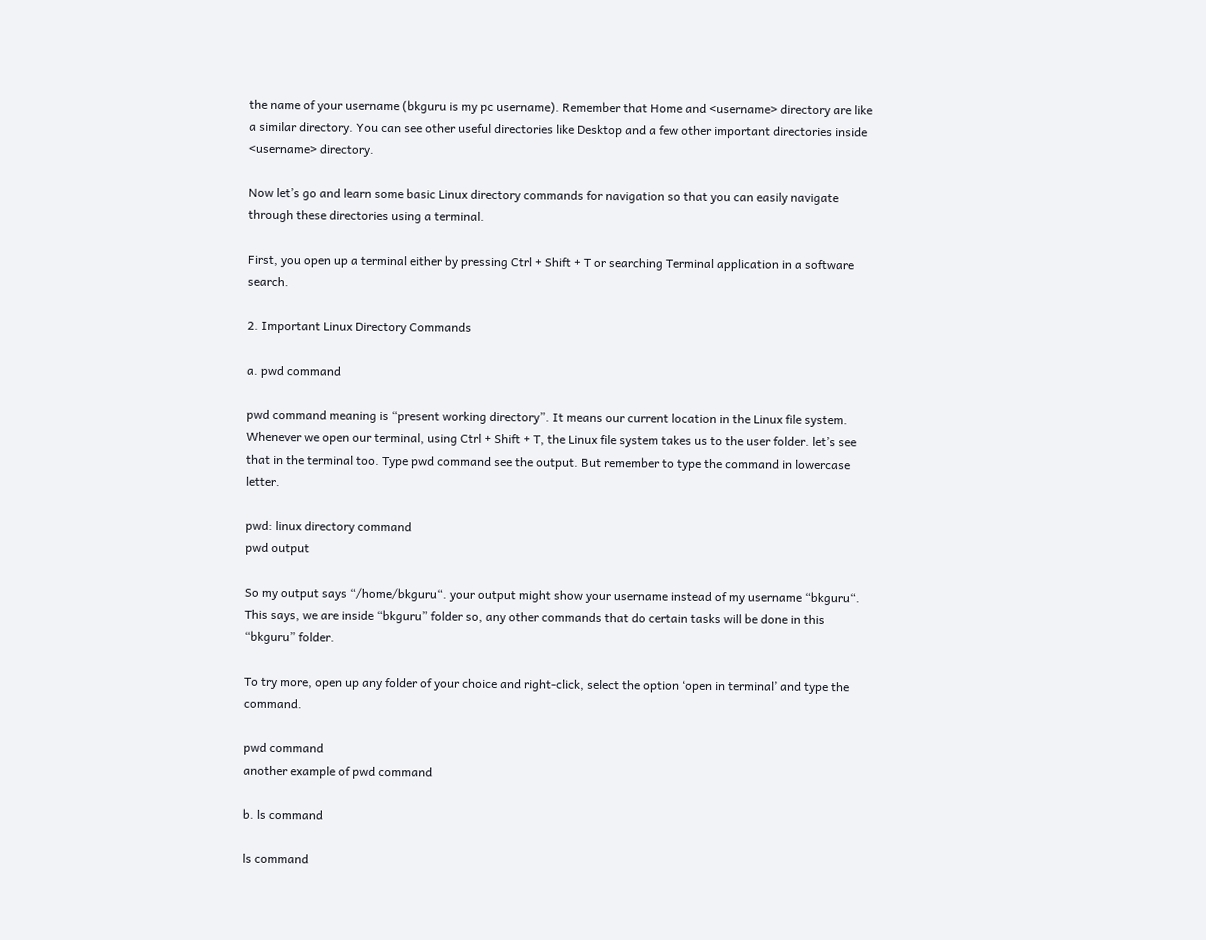the name of your username (bkguru is my pc username). Remember that Home and <username> directory are like a similar directory. You can see other useful directories like Desktop and a few other important directories inside <username> directory.

Now let’s go and learn some basic Linux directory commands for navigation so that you can easily navigate through these directories using a terminal.

First, you open up a terminal either by pressing Ctrl + Shift + T or searching Terminal application in a software search.

2. Important Linux Directory Commands

a. pwd command

pwd command meaning is “present working directory”. It means our current location in the Linux file system. Whenever we open our terminal, using Ctrl + Shift + T, the Linux file system takes us to the user folder. let’s see that in the terminal too. Type pwd command see the output. But remember to type the command in lowercase letter.

pwd: linux directory command
pwd output

So my output says “/home/bkguru“. your output might show your username instead of my username “bkguru“. This says, we are inside “bkguru” folder so, any other commands that do certain tasks will be done in this “bkguru” folder.

To try more, open up any folder of your choice and right-click, select the option ‘open in terminal’ and type the command.

pwd command
another example of pwd command

b. ls command

ls command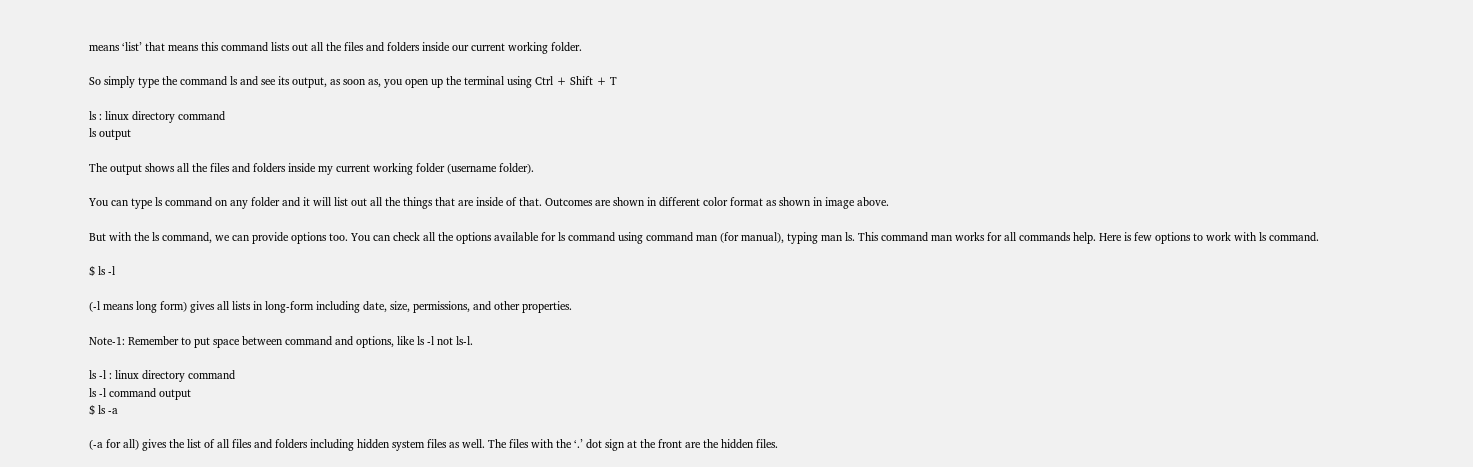means ‘list’ that means this command lists out all the files and folders inside our current working folder.

So simply type the command ls and see its output, as soon as, you open up the terminal using Ctrl + Shift + T

ls : linux directory command
ls output

The output shows all the files and folders inside my current working folder (username folder).

You can type ls command on any folder and it will list out all the things that are inside of that. Outcomes are shown in different color format as shown in image above.

But with the ls command, we can provide options too. You can check all the options available for ls command using command man (for manual), typing man ls. This command man works for all commands help. Here is few options to work with ls command.

$ ls -l

(-l means long form) gives all lists in long-form including date, size, permissions, and other properties.

Note-1: Remember to put space between command and options, like ls -l not ls-l.

ls -l : linux directory command
ls -l command output
$ ls -a

(-a for all) gives the list of all files and folders including hidden system files as well. The files with the ‘.’ dot sign at the front are the hidden files.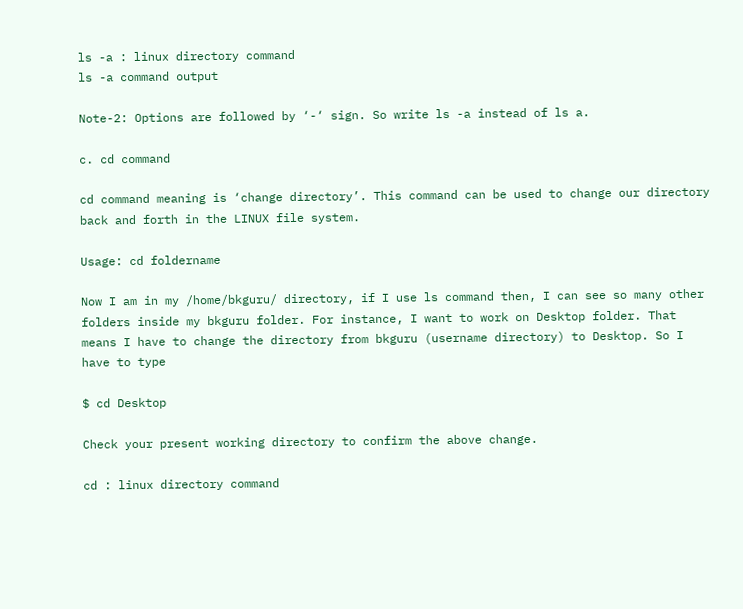ls -a : linux directory command
ls -a command output

Note-2: Options are followed by ‘-‘ sign. So write ls -a instead of ls a.

c. cd command

cd command meaning is ‘change directory’. This command can be used to change our directory back and forth in the LINUX file system.

Usage: cd foldername

Now I am in my /home/bkguru/ directory, if I use ls command then, I can see so many other folders inside my bkguru folder. For instance, I want to work on Desktop folder. That means I have to change the directory from bkguru (username directory) to Desktop. So I have to type

$ cd Desktop

Check your present working directory to confirm the above change.

cd : linux directory command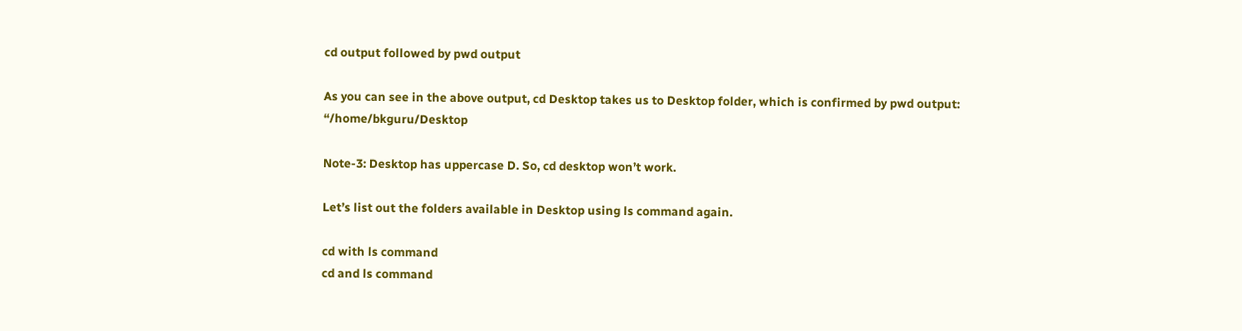cd output followed by pwd output

As you can see in the above output, cd Desktop takes us to Desktop folder, which is confirmed by pwd output: “/home/bkguru/Desktop

Note-3: Desktop has uppercase D. So, cd desktop won’t work.

Let’s list out the folders available in Desktop using ls command again.

cd with ls command
cd and ls command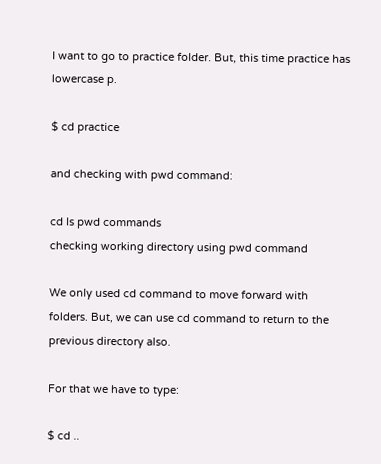I want to go to practice folder. But, this time practice has lowercase p.

$ cd practice

and checking with pwd command:

cd ls pwd commands
checking working directory using pwd command

We only used cd command to move forward with folders. But, we can use cd command to return to the previous directory also.

For that we have to type:

$ cd ..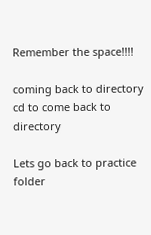Remember the space!!!!

coming back to directory
cd to come back to directory

Lets go back to practice folder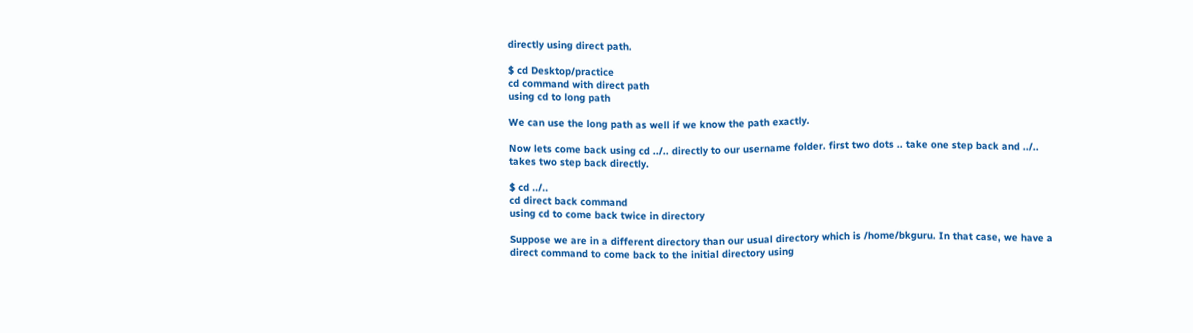directly using direct path.

$ cd Desktop/practice
cd command with direct path
using cd to long path

We can use the long path as well if we know the path exactly.

Now lets come back using cd ../.. directly to our username folder. first two dots .. take one step back and ../.. takes two step back directly.

$ cd ../..
cd direct back command
using cd to come back twice in directory

Suppose we are in a different directory than our usual directory which is /home/bkguru. In that case, we have a direct command to come back to the initial directory using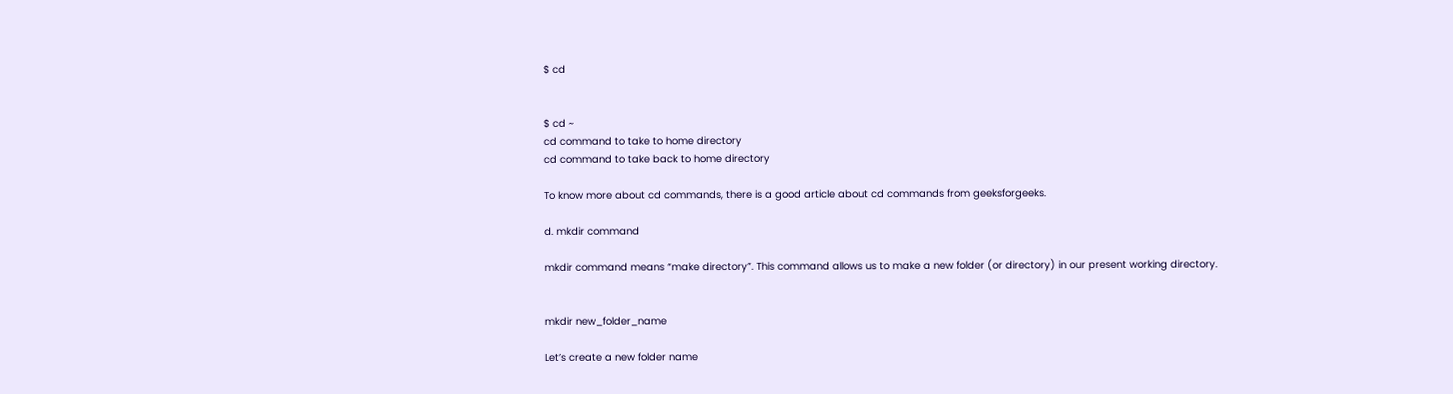$ cd


$ cd ~
cd command to take to home directory
cd command to take back to home directory

To know more about cd commands, there is a good article about cd commands from geeksforgeeks.

d. mkdir command

mkdir command means “make directory”. This command allows us to make a new folder (or directory) in our present working directory.


mkdir new_folder_name

Let’s create a new folder name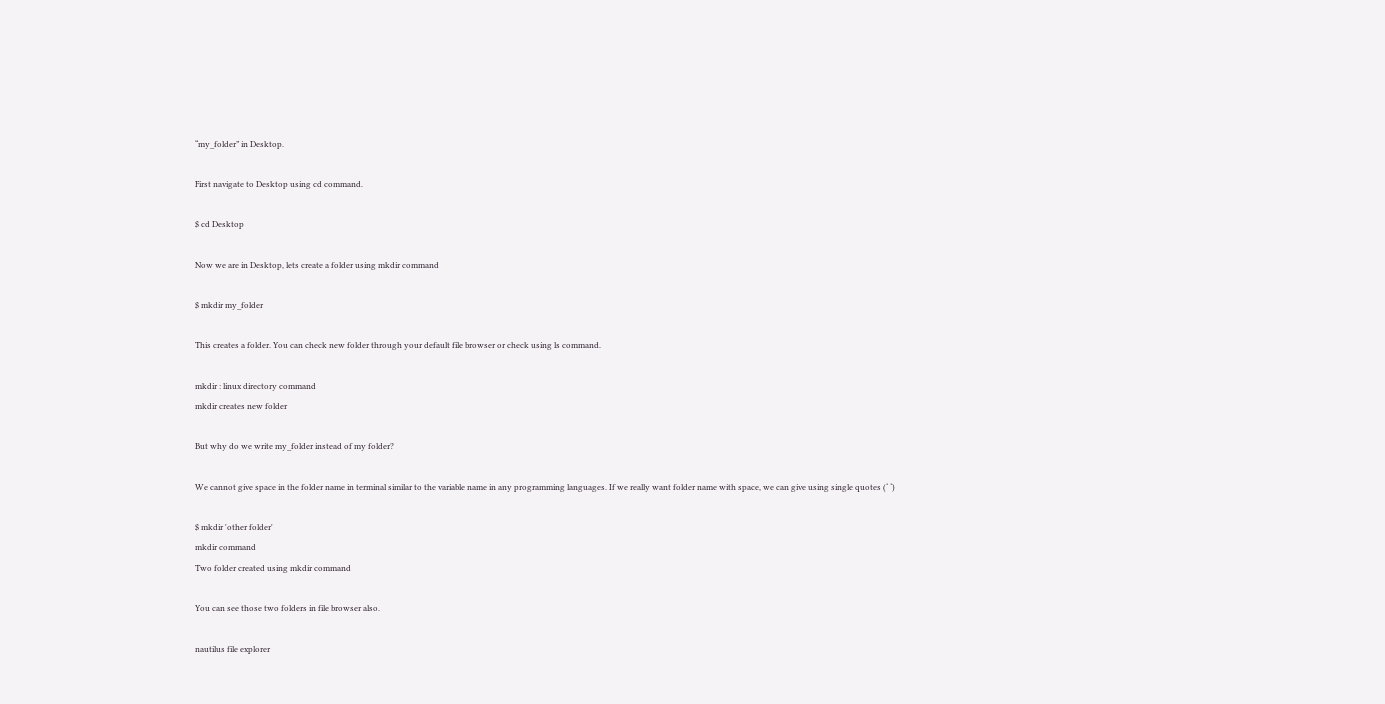“my_folder” in Desktop.

First navigate to Desktop using cd command.

$ cd Desktop

Now we are in Desktop, lets create a folder using mkdir command

$ mkdir my_folder

This creates a folder. You can check new folder through your default file browser or check using ls command.

mkdir : linux directory command
mkdir creates new folder

But why do we write my_folder instead of my folder?

We cannot give space in the folder name in terminal similar to the variable name in any programming languages. If we really want folder name with space, we can give using single quotes (‘ ‘)

$ mkdir 'other folder'
mkdir command
Two folder created using mkdir command

You can see those two folders in file browser also.

nautilus file explorer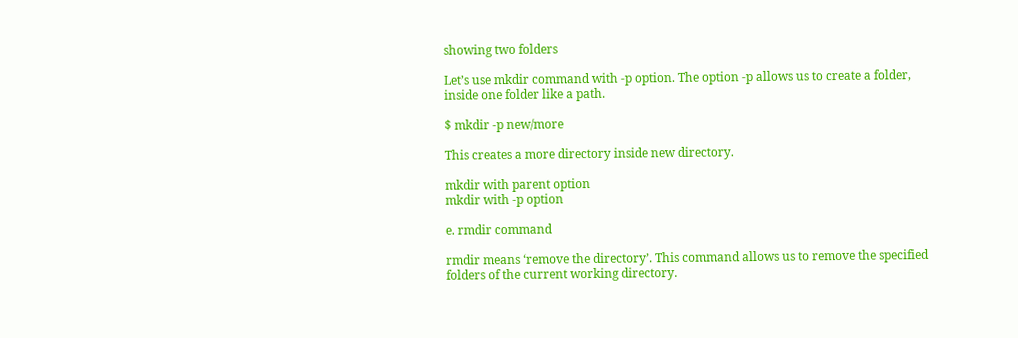showing two folders

Let’s use mkdir command with -p option. The option -p allows us to create a folder, inside one folder like a path.

$ mkdir -p new/more

This creates a more directory inside new directory.

mkdir with parent option
mkdir with -p option

e. rmdir command

rmdir means ‘remove the directory’. This command allows us to remove the specified folders of the current working directory.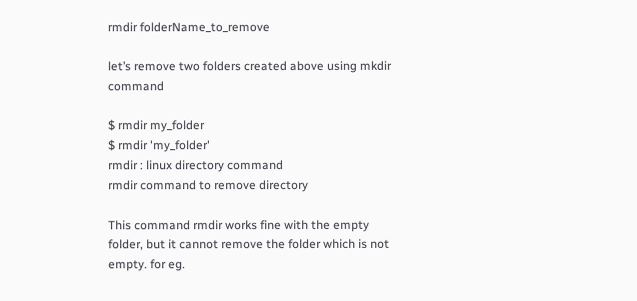rmdir folderName_to_remove

let’s remove two folders created above using mkdir command

$ rmdir my_folder
$ rmdir 'my_folder'
rmdir : linux directory command
rmdir command to remove directory

This command rmdir works fine with the empty folder, but it cannot remove the folder which is not empty. for eg.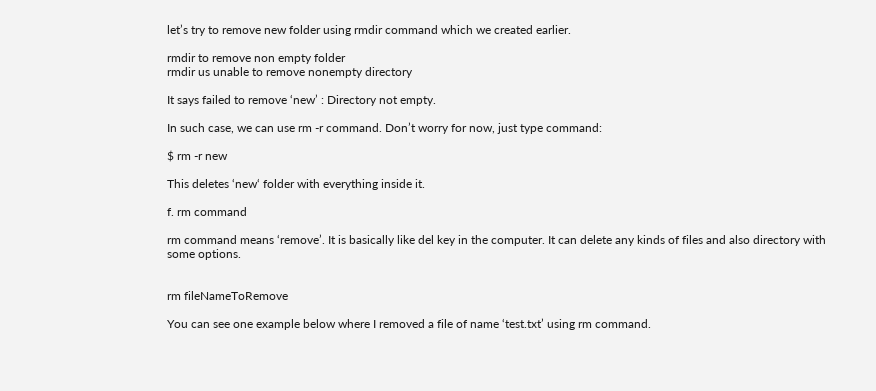let’s try to remove new folder using rmdir command which we created earlier.

rmdir to remove non empty folder
rmdir us unable to remove nonempty directory

It says failed to remove ‘new’ : Directory not empty.

In such case, we can use rm -r command. Don’t worry for now, just type command:

$ rm -r new

This deletes ‘new‘ folder with everything inside it.

f. rm command

rm command means ‘remove’. It is basically like del key in the computer. It can delete any kinds of files and also directory with some options.


rm fileNameToRemove

You can see one example below where I removed a file of name ‘test.txt’ using rm command.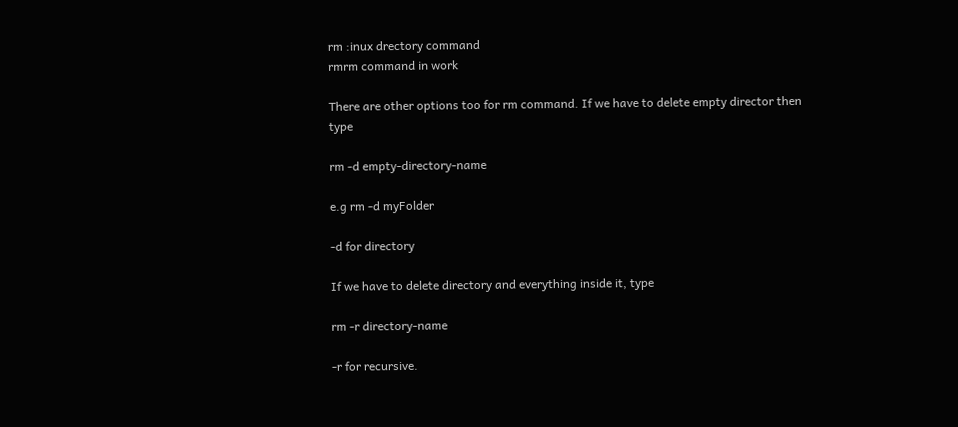rm :inux drectory command
rmrm command in work

There are other options too for rm command. If we have to delete empty director then type

rm -d empty-directory-name

e.g rm -d myFolder

-d for directory

If we have to delete directory and everything inside it, type

rm -r directory-name

-r for recursive.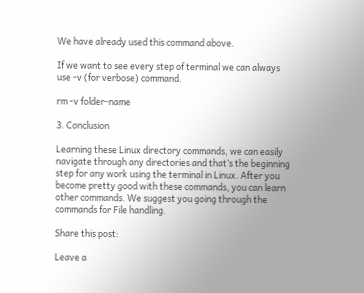We have already used this command above.

If we want to see every step of terminal we can always use -v (for verbose) command.

rm -v folder-name

3. Conclusion

Learning these Linux directory commands, we can easily navigate through any directories and that’s the beginning step for any work using the terminal in Linux. After you become pretty good with these commands, you can learn other commands. We suggest you going through the commands for File handling.

Share this post:

Leave a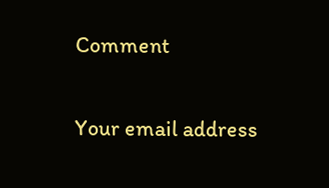Comment

Your email address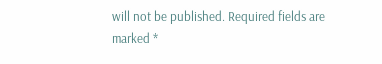will not be published. Required fields are marked *